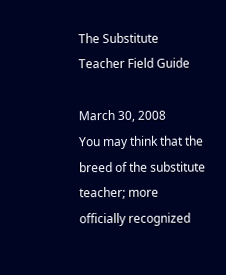The Substitute Teacher Field Guide

March 30, 2008
You may think that the breed of the substitute teacher; more officially recognized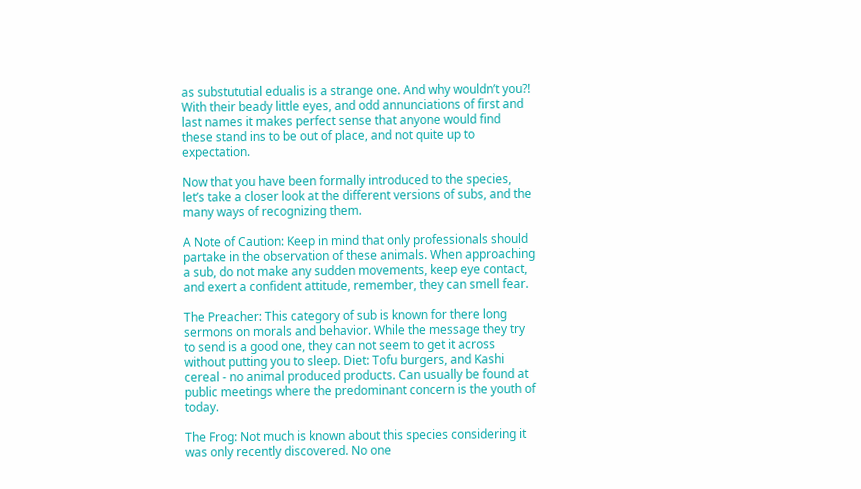as substututial edualis is a strange one. And why wouldn’t you?! With their beady little eyes, and odd annunciations of first and last names it makes perfect sense that anyone would find these stand ins to be out of place, and not quite up to expectation.

Now that you have been formally introduced to the species, let’s take a closer look at the different versions of subs, and the many ways of recognizing them.

A Note of Caution: Keep in mind that only professionals should partake in the observation of these animals. When approaching a sub, do not make any sudden movements, keep eye contact, and exert a confident attitude, remember, they can smell fear.

The Preacher: This category of sub is known for there long sermons on morals and behavior. While the message they try to send is a good one, they can not seem to get it across without putting you to sleep. Diet: Tofu burgers, and Kashi cereal - no animal produced products. Can usually be found at public meetings where the predominant concern is the youth of today.

The Frog: Not much is known about this species considering it was only recently discovered. No one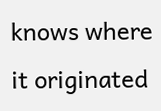knows where it originated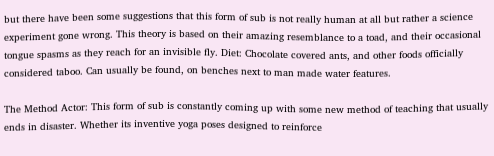but there have been some suggestions that this form of sub is not really human at all but rather a science experiment gone wrong. This theory is based on their amazing resemblance to a toad, and their occasional tongue spasms as they reach for an invisible fly. Diet: Chocolate covered ants, and other foods officially considered taboo. Can usually be found, on benches next to man made water features.

The Method Actor: This form of sub is constantly coming up with some new method of teaching that usually ends in disaster. Whether its inventive yoga poses designed to reinforce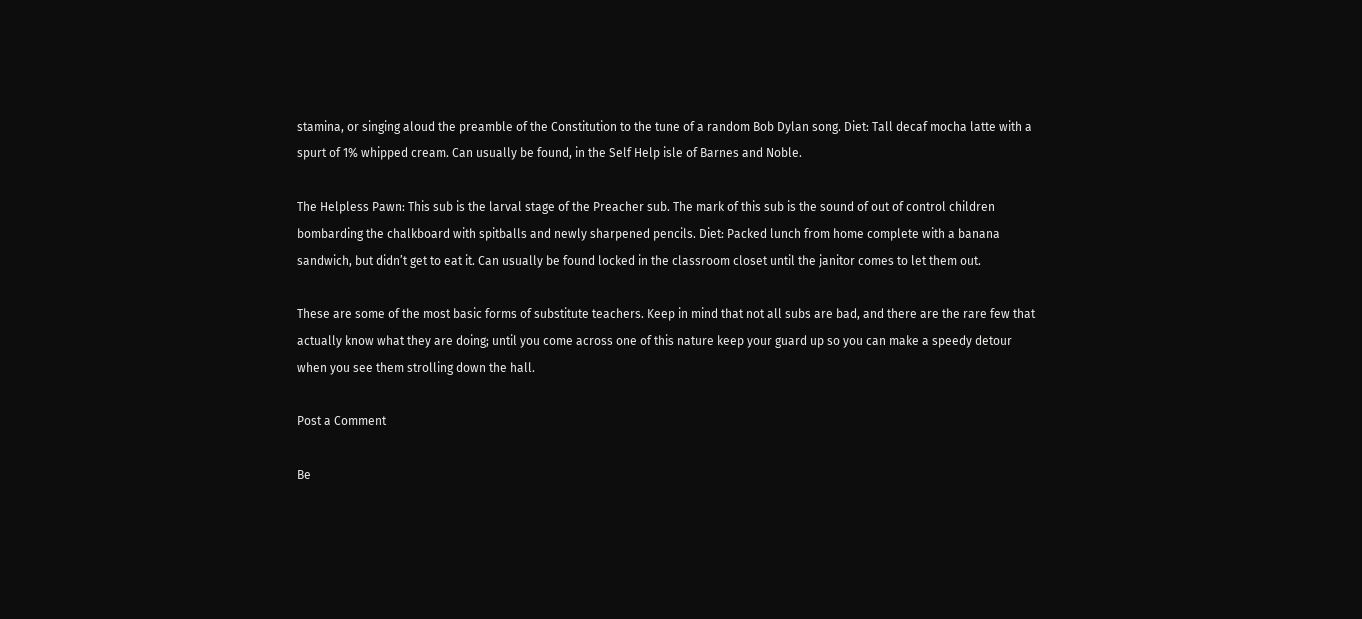stamina, or singing aloud the preamble of the Constitution to the tune of a random Bob Dylan song. Diet: Tall decaf mocha latte with a spurt of 1% whipped cream. Can usually be found, in the Self Help isle of Barnes and Noble.

The Helpless Pawn: This sub is the larval stage of the Preacher sub. The mark of this sub is the sound of out of control children bombarding the chalkboard with spitballs and newly sharpened pencils. Diet: Packed lunch from home complete with a banana sandwich, but didn’t get to eat it. Can usually be found locked in the classroom closet until the janitor comes to let them out.

These are some of the most basic forms of substitute teachers. Keep in mind that not all subs are bad, and there are the rare few that actually know what they are doing; until you come across one of this nature keep your guard up so you can make a speedy detour when you see them strolling down the hall.

Post a Comment

Be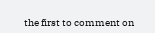the first to comment on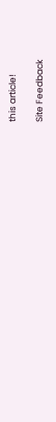this article!

Site Feedback